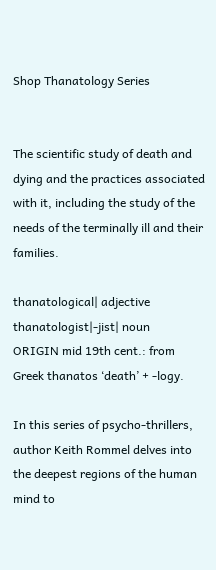Shop Thanatology Series


The scientific study of death and dying and the practices associated with it, including the study of the needs of the terminally ill and their families.

thanatological| adjective
thanatologist|-jist| noun
ORIGIN mid 19th cent.: from Greek thanatos ‘death’ + -logy.

In this series of psycho-thrillers, author Keith Rommel delves into the deepest regions of the human mind to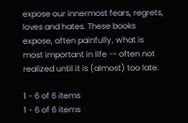expose our innermost fears, regrets, loves and hates. These books expose, often painfully, what is most important in life -- often not realized until it is (almost) too late.

1 - 6 of 6 items
1 - 6 of 6 items